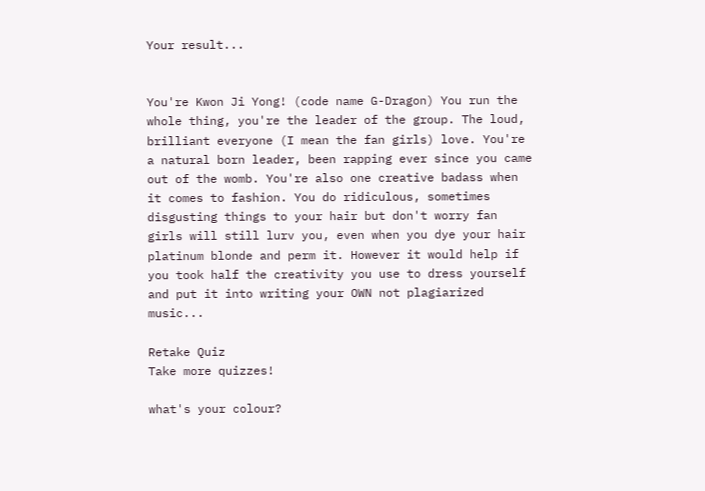Your result...


You're Kwon Ji Yong! (code name G-Dragon) You run the whole thing, you're the leader of the group. The loud, brilliant everyone (I mean the fan girls) love. You're a natural born leader, been rapping ever since you came out of the womb. You're also one creative badass when it comes to fashion. You do ridiculous, sometimes disgusting things to your hair but don't worry fan girls will still lurv you, even when you dye your hair platinum blonde and perm it. However it would help if you took half the creativity you use to dress yourself and put it into writing your OWN not plagiarized music...

Retake Quiz
Take more quizzes!

what's your colour?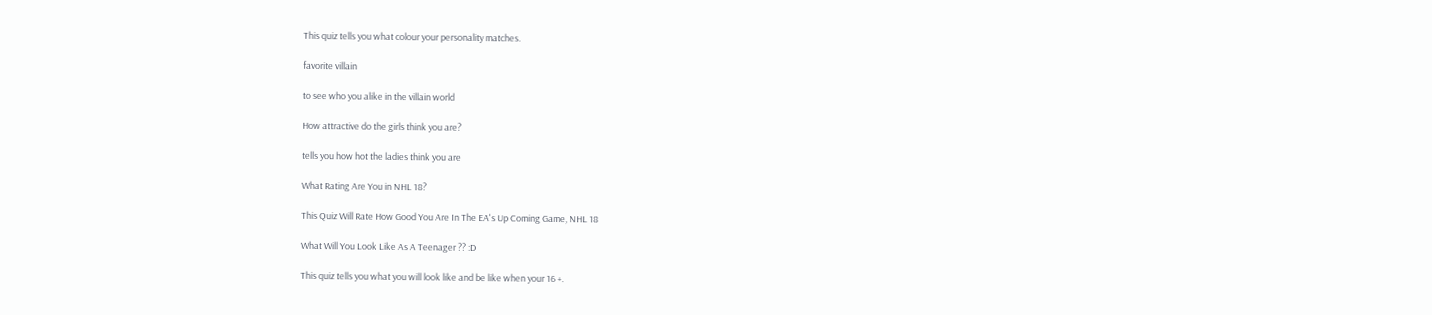This quiz tells you what colour your personality matches.

favorite villain

to see who you alike in the villain world

How attractive do the girls think you are?

tells you how hot the ladies think you are

What Rating Are You in NHL 18?

This Quiz Will Rate How Good You Are In The EA's Up Coming Game, NHL 18

What Will You Look Like As A Teenager ?? :D

This quiz tells you what you will look like and be like when your 16 +.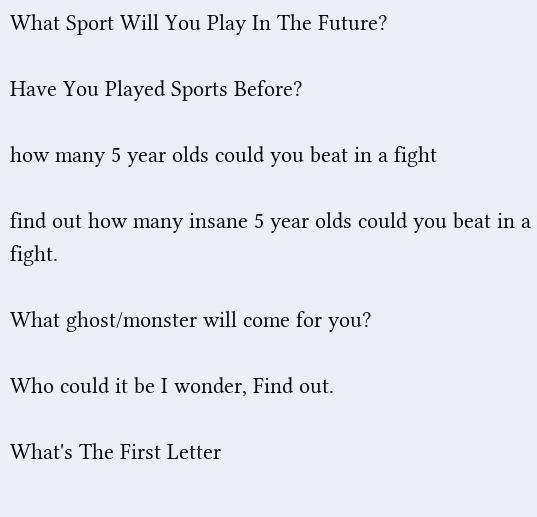What Sport Will You Play In The Future?

Have You Played Sports Before?

how many 5 year olds could you beat in a fight

find out how many insane 5 year olds could you beat in a fight.

What ghost/monster will come for you?

Who could it be I wonder, Find out.

What's The First Letter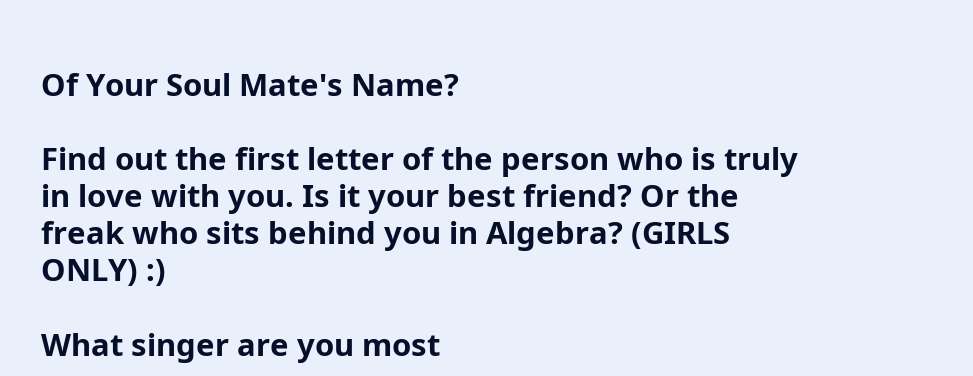Of Your Soul Mate's Name?

Find out the first letter of the person who is truly in love with you. Is it your best friend? Or the freak who sits behind you in Algebra? (GIRLS ONLY) :)

What singer are you most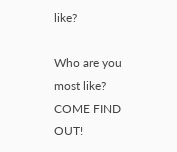like?

Who are you most like? COME FIND OUT!